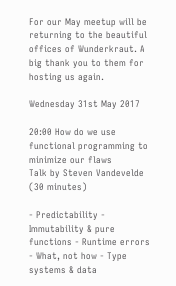For our May meetup will be returning to the beautiful offices of Wunderkraut. A big thank you to them for hosting us again.

Wednesday 31st May 2017

20:00 How do we use functional programming to minimize our flaws
Talk by Steven Vandevelde (30 minutes)

- Predictability - Immutability & pure functions - Runtime errors - What, not how - Type systems & data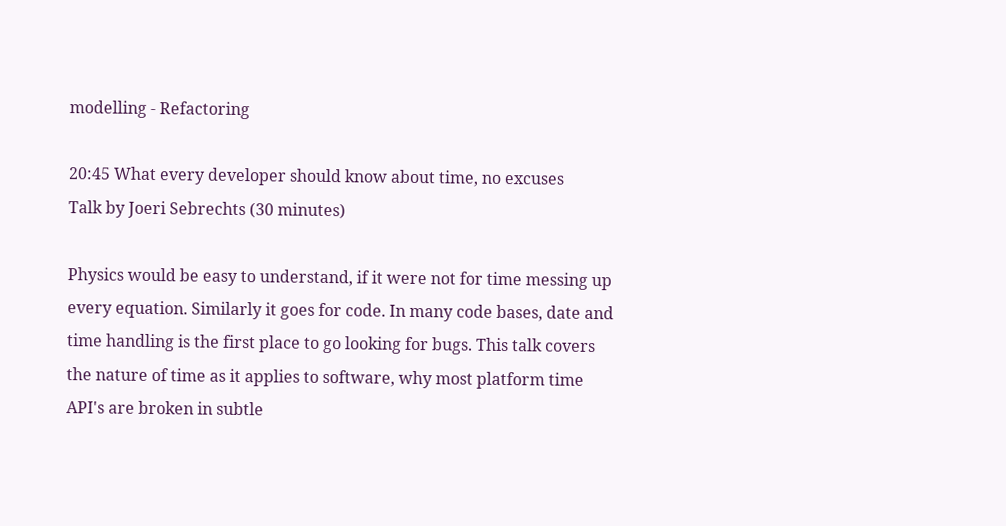modelling - Refactoring

20:45 What every developer should know about time, no excuses
Talk by Joeri Sebrechts (30 minutes)

Physics would be easy to understand, if it were not for time messing up every equation. Similarly it goes for code. In many code bases, date and time handling is the first place to go looking for bugs. This talk covers the nature of time as it applies to software, why most platform time API's are broken in subtle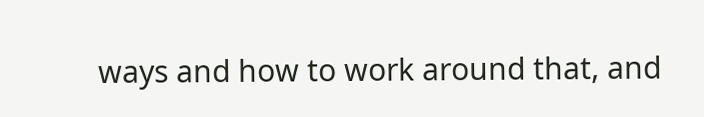ways and how to work around that, and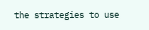the strategies to use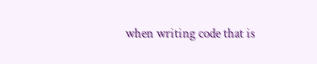when writing code that is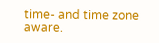time- and time zone aware.